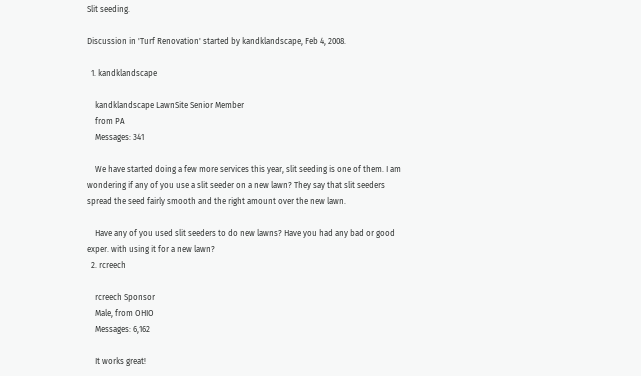Slit seeding.

Discussion in 'Turf Renovation' started by kandklandscape, Feb 4, 2008.

  1. kandklandscape

    kandklandscape LawnSite Senior Member
    from PA
    Messages: 341

    We have started doing a few more services this year, slit seeding is one of them. I am wondering if any of you use a slit seeder on a new lawn? They say that slit seeders spread the seed fairly smooth and the right amount over the new lawn.

    Have any of you used slit seeders to do new lawns? Have you had any bad or good exper. with using it for a new lawn?
  2. rcreech

    rcreech Sponsor
    Male, from OHIO
    Messages: 6,162

    It works great!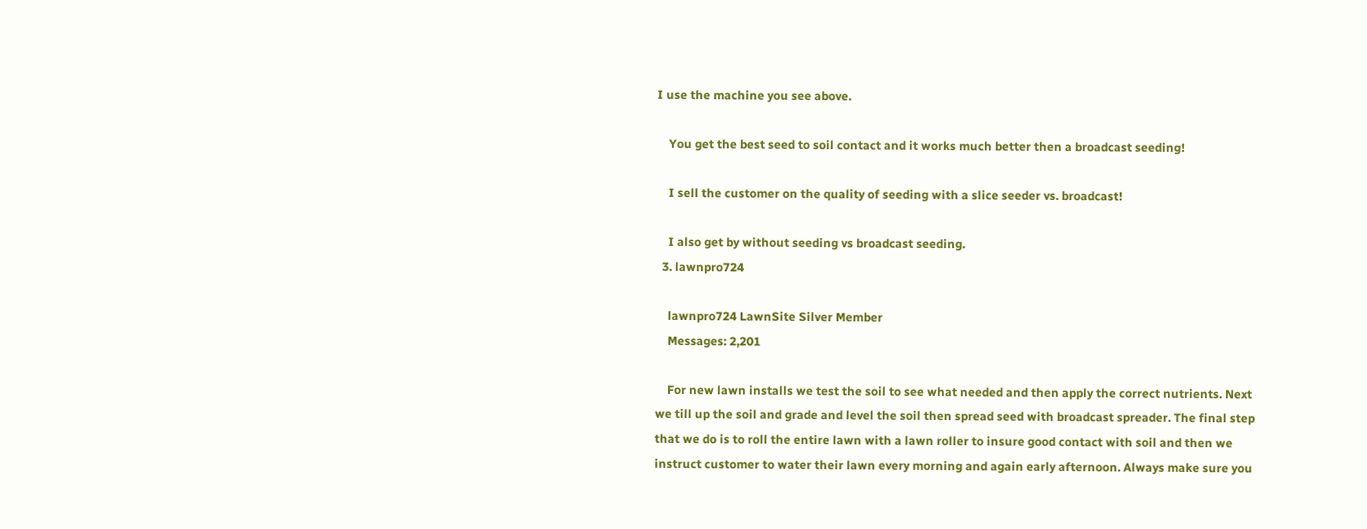I use the machine you see above.

    You get the best seed to soil contact and it works much better then a broadcast seeding!

    I sell the customer on the quality of seeding with a slice seeder vs. broadcast!

    I also get by without seeding vs broadcast seeding.
  3. lawnpro724

    lawnpro724 LawnSite Silver Member
    Messages: 2,201

    For new lawn installs we test the soil to see what needed and then apply the correct nutrients. Next we till up the soil and grade and level the soil then spread seed with broadcast spreader. The final step that we do is to roll the entire lawn with a lawn roller to insure good contact with soil and then we instruct customer to water their lawn every morning and again early afternoon. Always make sure you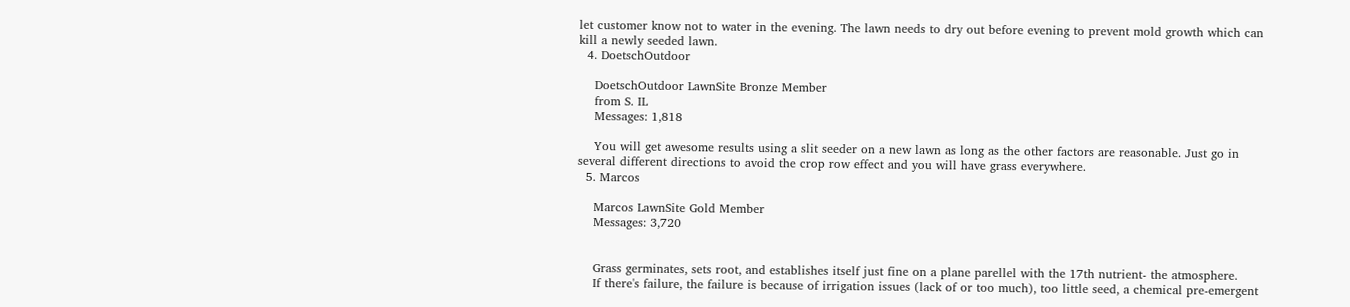let customer know not to water in the evening. The lawn needs to dry out before evening to prevent mold growth which can kill a newly seeded lawn.
  4. DoetschOutdoor

    DoetschOutdoor LawnSite Bronze Member
    from S. IL
    Messages: 1,818

    You will get awesome results using a slit seeder on a new lawn as long as the other factors are reasonable. Just go in several different directions to avoid the crop row effect and you will have grass everywhere.
  5. Marcos

    Marcos LawnSite Gold Member
    Messages: 3,720


    Grass germinates, sets root, and establishes itself just fine on a plane parellel with the 17th nutrient- the atmosphere.
    If there's failure, the failure is because of irrigation issues (lack of or too much), too little seed, a chemical pre-emergent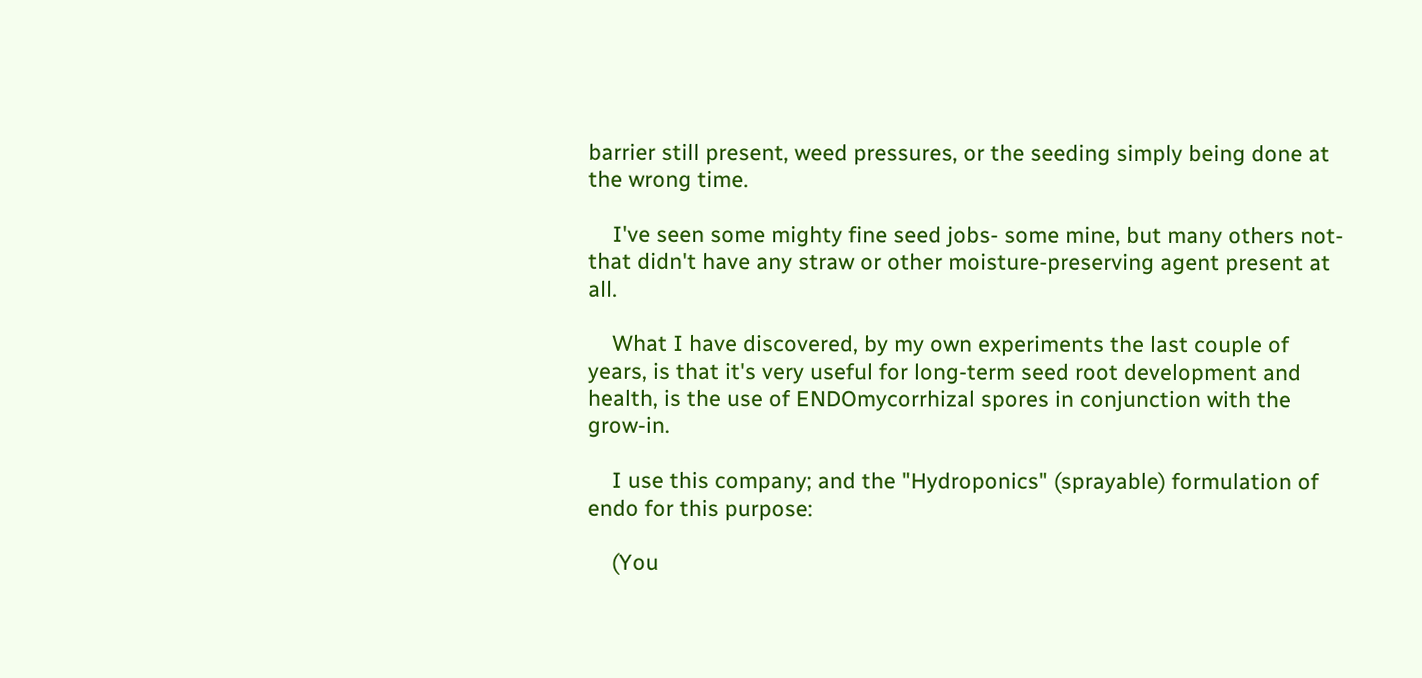barrier still present, weed pressures, or the seeding simply being done at the wrong time.

    I've seen some mighty fine seed jobs- some mine, but many others not- that didn't have any straw or other moisture-preserving agent present at all.

    What I have discovered, by my own experiments the last couple of years, is that it's very useful for long-term seed root development and health, is the use of ENDOmycorrhizal spores in conjunction with the grow-in.

    I use this company; and the "Hydroponics" (sprayable) formulation of endo for this purpose:

    (You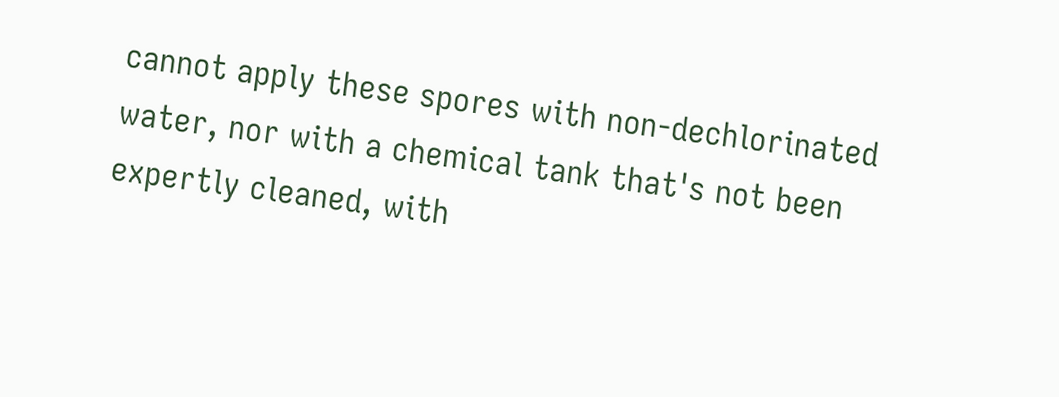cannot apply these spores with non-dechlorinated water, nor with a chemical tank that's not been expertly cleaned, with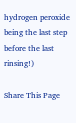hydrogen peroxide being the last step before the last rinsing!)

Share This Page